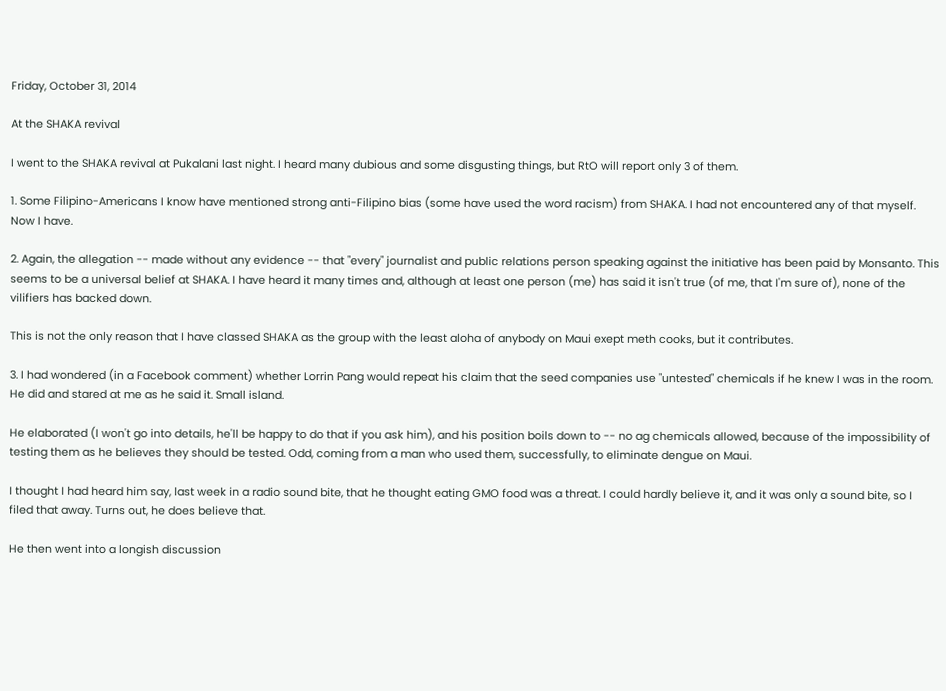Friday, October 31, 2014

At the SHAKA revival

I went to the SHAKA revival at Pukalani last night. I heard many dubious and some disgusting things, but RtO will report only 3 of them.

1. Some Filipino-Americans I know have mentioned strong anti-Filipino bias (some have used the word racism) from SHAKA. I had not encountered any of that myself. Now I have.

2. Again, the allegation -- made without any evidence -- that "every" journalist and public relations person speaking against the initiative has been paid by Monsanto. This seems to be a universal belief at SHAKA. I have heard it many times and, although at least one person (me) has said it isn't true (of me, that I'm sure of), none of the vilifiers has backed down.

This is not the only reason that I have classed SHAKA as the group with the least aloha of anybody on Maui exept meth cooks, but it contributes.

3. I had wondered (in a Facebook comment) whether Lorrin Pang would repeat his claim that the seed companies use "untested" chemicals if he knew I was in the room. He did and stared at me as he said it. Small island.

He elaborated (I won't go into details, he'll be happy to do that if you ask him), and his position boils down to -- no ag chemicals allowed, because of the impossibility of testing them as he believes they should be tested. Odd, coming from a man who used them, successfully, to eliminate dengue on Maui.

I thought I had heard him say, last week in a radio sound bite, that he thought eating GMO food was a threat. I could hardly believe it, and it was only a sound bite, so I filed that away. Turns out, he does believe that.

He then went into a longish discussion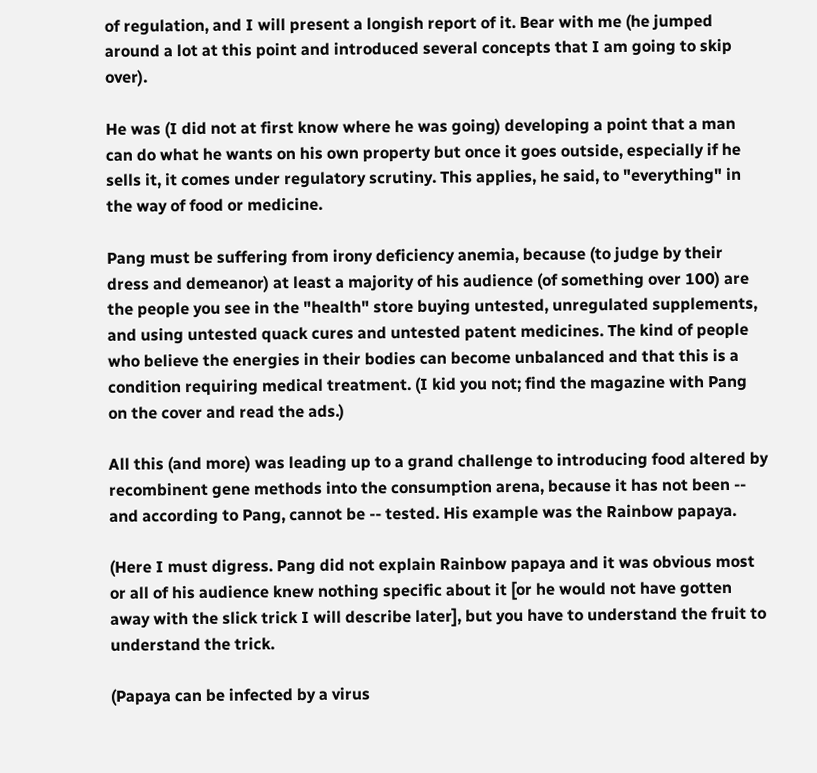of regulation, and I will present a longish report of it. Bear with me (he jumped around a lot at this point and introduced several concepts that I am going to skip over).

He was (I did not at first know where he was going) developing a point that a man can do what he wants on his own property but once it goes outside, especially if he sells it, it comes under regulatory scrutiny. This applies, he said, to "everything" in the way of food or medicine.

Pang must be suffering from irony deficiency anemia, because (to judge by their dress and demeanor) at least a majority of his audience (of something over 100) are the people you see in the "health" store buying untested, unregulated supplements, and using untested quack cures and untested patent medicines. The kind of people who believe the energies in their bodies can become unbalanced and that this is a condition requiring medical treatment. (I kid you not; find the magazine with Pang on the cover and read the ads.)

All this (and more) was leading up to a grand challenge to introducing food altered by recombinent gene methods into the consumption arena, because it has not been -- and according to Pang, cannot be -- tested. His example was the Rainbow papaya.

(Here I must digress. Pang did not explain Rainbow papaya and it was obvious most or all of his audience knew nothing specific about it [or he would not have gotten away with the slick trick I will describe later], but you have to understand the fruit to understand the trick.

(Papaya can be infected by a virus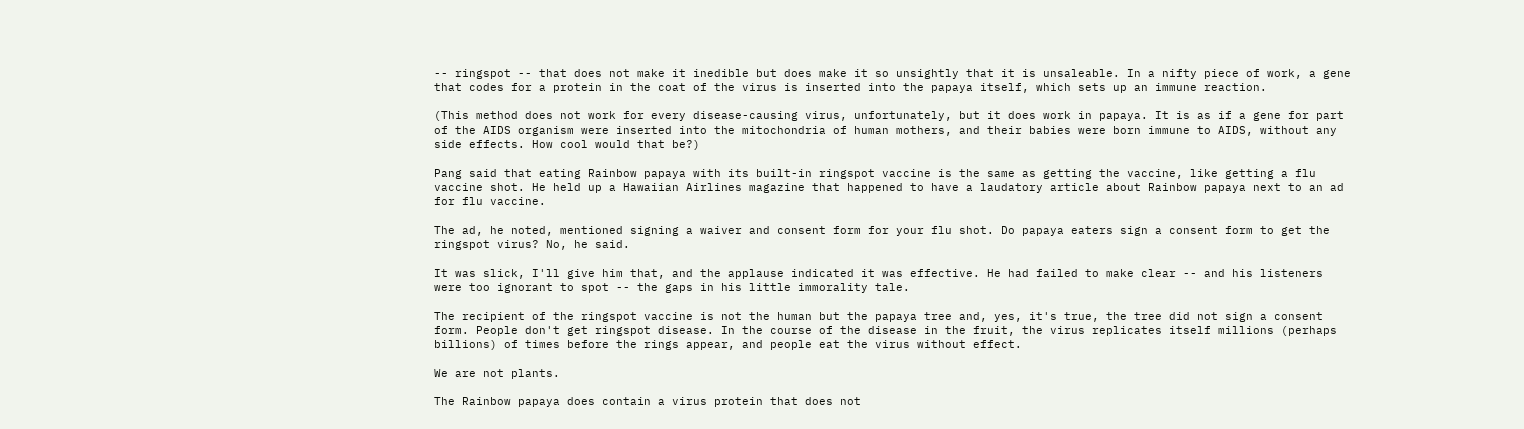-- ringspot -- that does not make it inedible but does make it so unsightly that it is unsaleable. In a nifty piece of work, a gene that codes for a protein in the coat of the virus is inserted into the papaya itself, which sets up an immune reaction.

(This method does not work for every disease-causing virus, unfortunately, but it does work in papaya. It is as if a gene for part of the AIDS organism were inserted into the mitochondria of human mothers, and their babies were born immune to AIDS, without any side effects. How cool would that be?)

Pang said that eating Rainbow papaya with its built-in ringspot vaccine is the same as getting the vaccine, like getting a flu vaccine shot. He held up a Hawaiian Airlines magazine that happened to have a laudatory article about Rainbow papaya next to an ad for flu vaccine.

The ad, he noted, mentioned signing a waiver and consent form for your flu shot. Do papaya eaters sign a consent form to get the ringspot virus? No, he said.

It was slick, I'll give him that, and the applause indicated it was effective. He had failed to make clear -- and his listeners were too ignorant to spot -- the gaps in his little immorality tale.

The recipient of the ringspot vaccine is not the human but the papaya tree and, yes, it's true, the tree did not sign a consent form. People don't get ringspot disease. In the course of the disease in the fruit, the virus replicates itself millions (perhaps billions) of times before the rings appear, and people eat the virus without effect.

We are not plants.

The Rainbow papaya does contain a virus protein that does not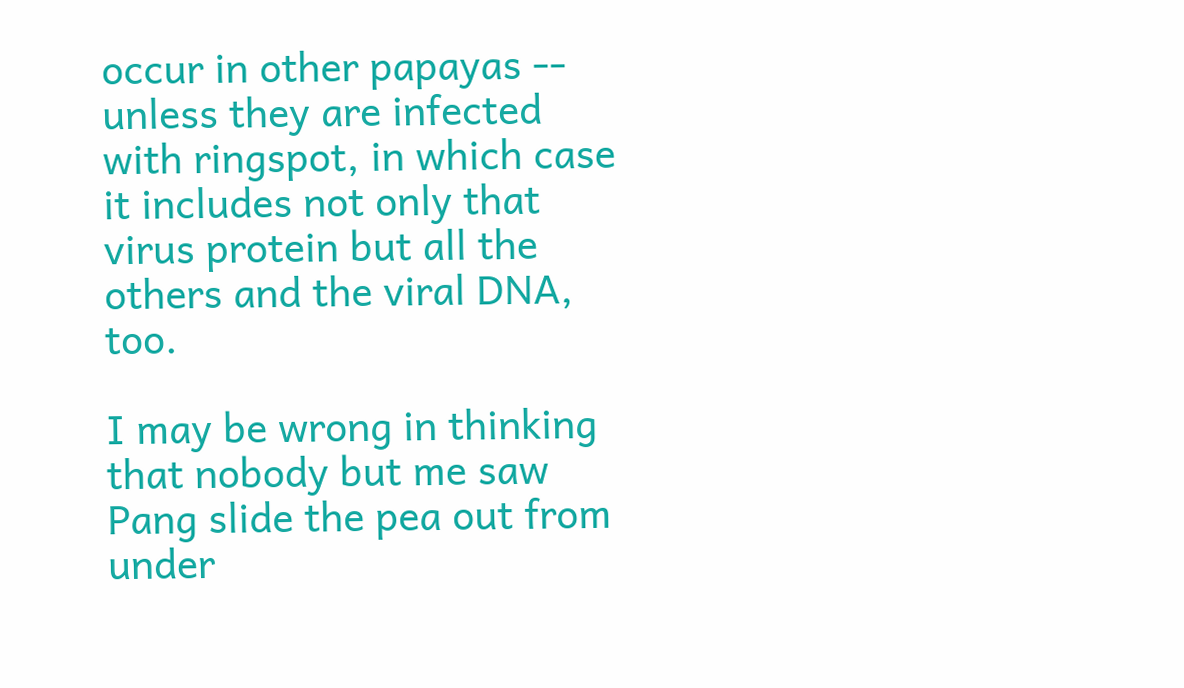occur in other papayas -- unless they are infected with ringspot, in which case it includes not only that virus protein but all the others and the viral DNA, too.

I may be wrong in thinking that nobody but me saw Pang slide the pea out from under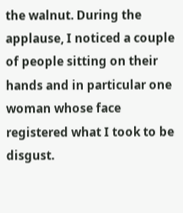the walnut. During the applause, I noticed a couple of people sitting on their hands and in particular one woman whose face registered what I took to be disgust.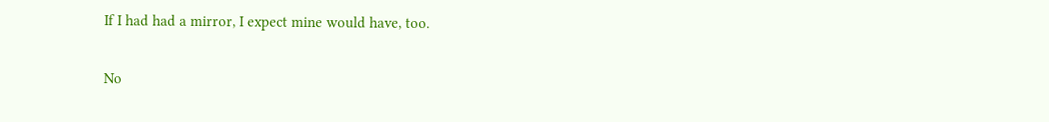If I had had a mirror, I expect mine would have, too.

No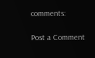comments:

Post a Comment